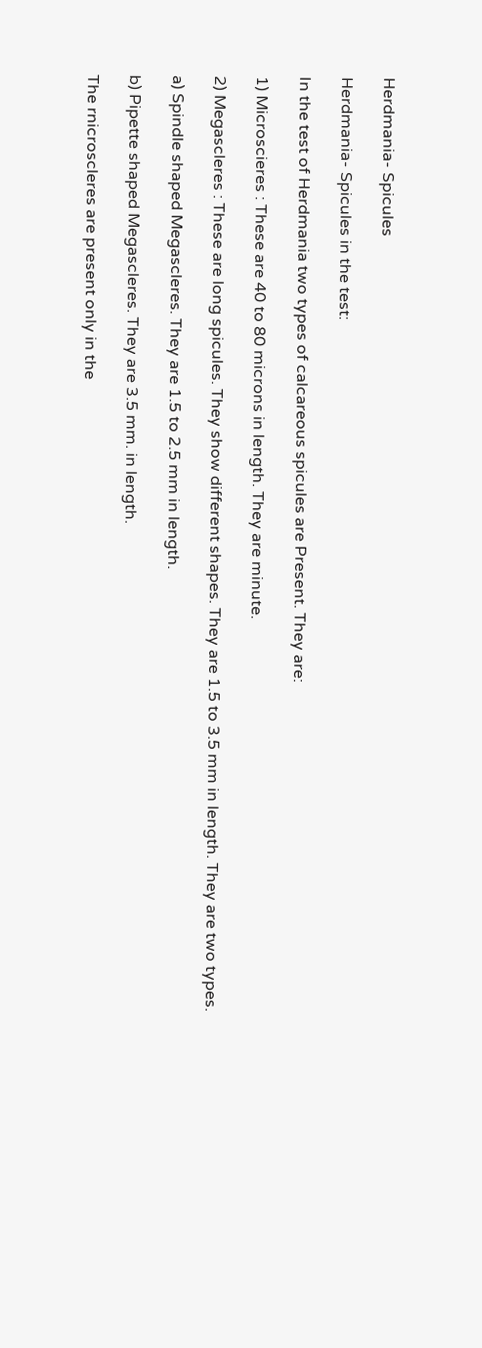Herdmania- Spicules

Herdmania- Spicules in the test:

In the test of Herdmania two types of calcareous spicules are Present. They are:

1) Microscieres : These are 40 to 80 microns in length. They are minute.

2) Megascleres : These are long spicules. They show different shapes. They are 1.5 to 3.5 mm in length. They are two types.

a) Spindle shaped Megascleres. They are 1.5 to 2.5 mm in length.

b) Pipette shaped Megascleres. They are 3.5 mm. in length.

The rnicroscleres are present only in the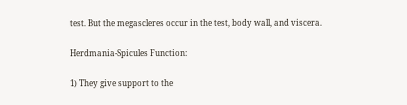test. But the megascleres occur in the test, body wall, and viscera.

Herdmania-Spicules Function:

1) They give support to the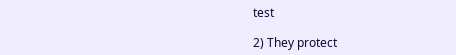test

2) They protect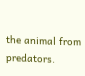the animal from predators.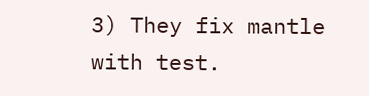3) They fix mantle with test.